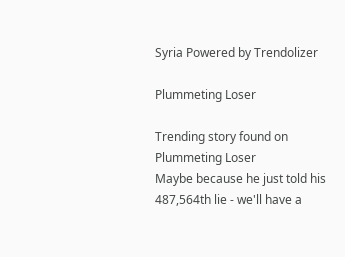Syria Powered by Trendolizer

Plummeting Loser

Trending story found on
Plummeting Loser
Maybe because he just told his 487,564th lie - we'll have a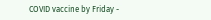COVID vaccine by Friday -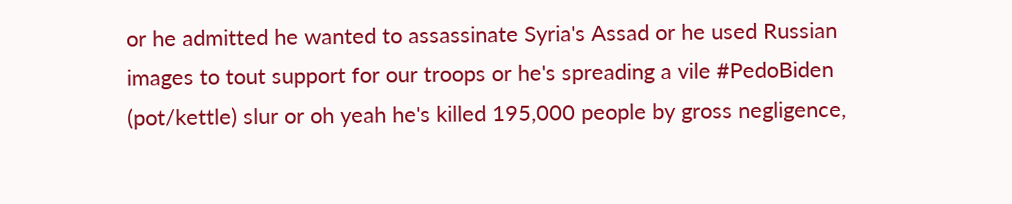or he admitted he wanted to assassinate Syria's Assad or he used Russian images to tout support for our troops or he's spreading a vile #PedoBiden (pot/kettle) slur or oh yeah he's killed 195,000 people by gross negligence,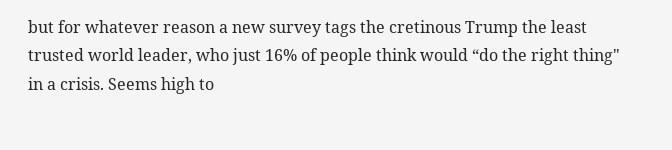but for whatever reason a new survey tags the cretinous Trump the least trusted world leader, who just 16% of people think would “do the right thing" in a crisis. Seems high to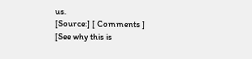us.
[Source:] [ Comments ] [See why this is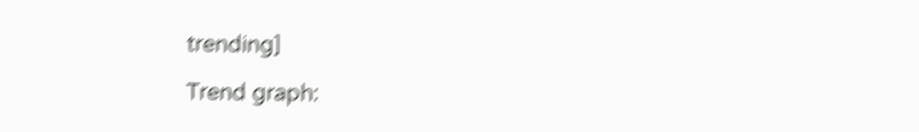trending]

Trend graph: